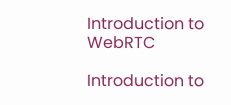Introduction to WebRTC

Introduction to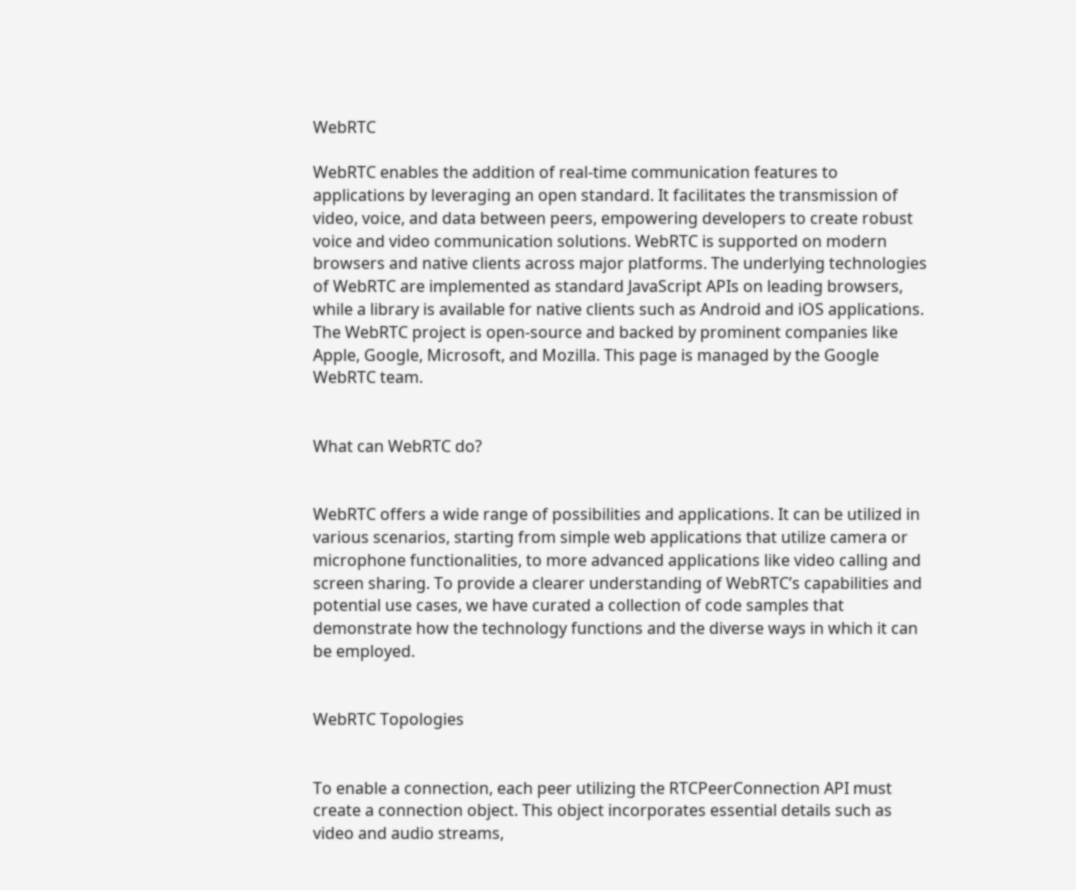WebRTC

WebRTC enables the addition of real-time communication features to applications by leveraging an open standard. It facilitates the transmission of video, voice, and data between peers, empowering developers to create robust voice and video communication solutions. WebRTC is supported on modern browsers and native clients across major platforms. The underlying technologies of WebRTC are implemented as standard JavaScript APIs on leading browsers, while a library is available for native clients such as Android and iOS applications. The WebRTC project is open-source and backed by prominent companies like Apple, Google, Microsoft, and Mozilla. This page is managed by the Google WebRTC team.


What can WebRTC do?


WebRTC offers a wide range of possibilities and applications. It can be utilized in various scenarios, starting from simple web applications that utilize camera or microphone functionalities, to more advanced applications like video calling and screen sharing. To provide a clearer understanding of WebRTC’s capabilities and potential use cases, we have curated a collection of code samples that demonstrate how the technology functions and the diverse ways in which it can be employed.


WebRTC Topologies


To enable a connection, each peer utilizing the RTCPeerConnection API must create a connection object. This object incorporates essential details such as video and audio streams,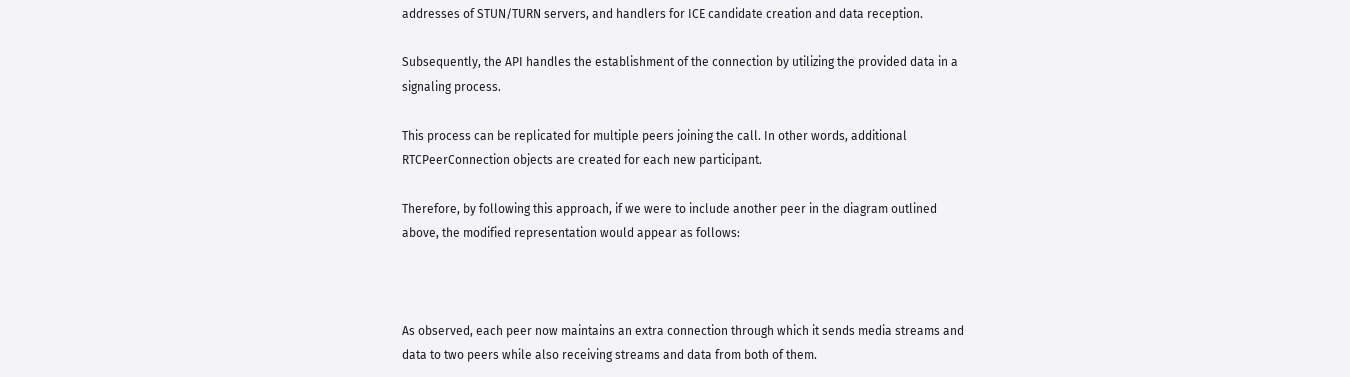addresses of STUN/TURN servers, and handlers for ICE candidate creation and data reception.

Subsequently, the API handles the establishment of the connection by utilizing the provided data in a signaling process.

This process can be replicated for multiple peers joining the call. In other words, additional RTCPeerConnection objects are created for each new participant.

Therefore, by following this approach, if we were to include another peer in the diagram outlined above, the modified representation would appear as follows:



As observed, each peer now maintains an extra connection through which it sends media streams and data to two peers while also receiving streams and data from both of them.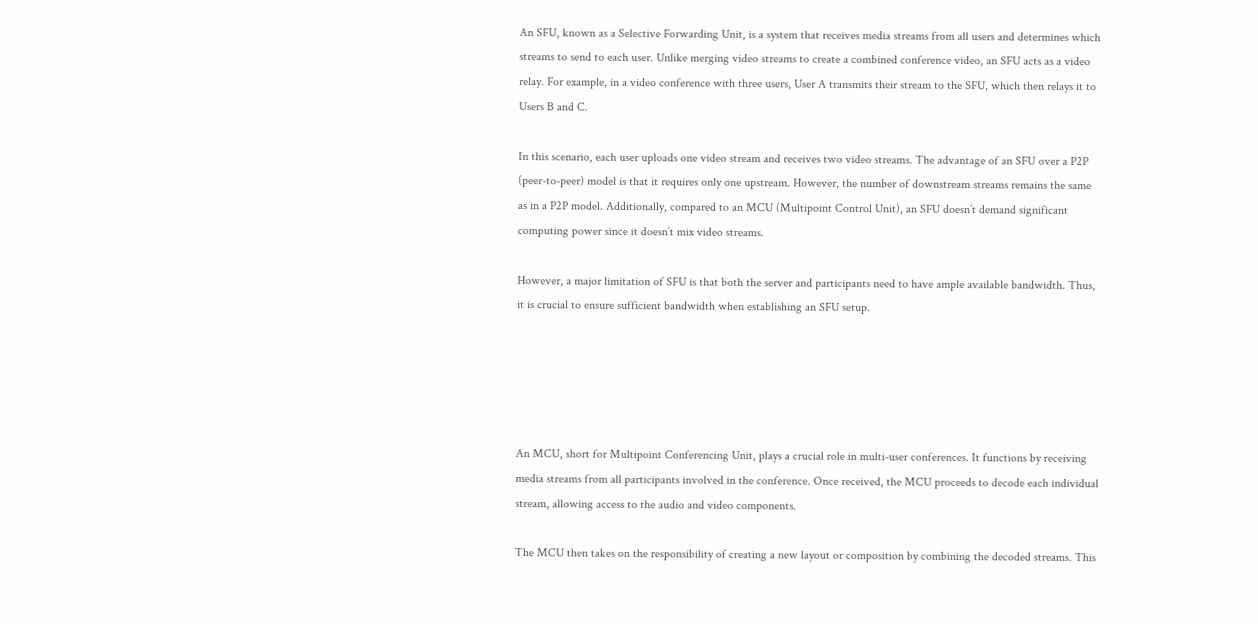An SFU, known as a Selective Forwarding Unit, is a system that receives media streams from all users and determines which streams to send to each user. Unlike merging video streams to create a combined conference video, an SFU acts as a video relay. For example, in a video conference with three users, User A transmits their stream to the SFU, which then relays it to Users B and C.

In this scenario, each user uploads one video stream and receives two video streams. The advantage of an SFU over a P2P (peer-to-peer) model is that it requires only one upstream. However, the number of downstream streams remains the same as in a P2P model. Additionally, compared to an MCU (Multipoint Control Unit), an SFU doesn’t demand significant computing power since it doesn’t mix video streams.

However, a major limitation of SFU is that both the server and participants need to have ample available bandwidth. Thus, it is crucial to ensure sufficient bandwidth when establishing an SFU setup.





An MCU, short for Multipoint Conferencing Unit, plays a crucial role in multi-user conferences. It functions by receiving media streams from all participants involved in the conference. Once received, the MCU proceeds to decode each individual stream, allowing access to the audio and video components.

The MCU then takes on the responsibility of creating a new layout or composition by combining the decoded streams. This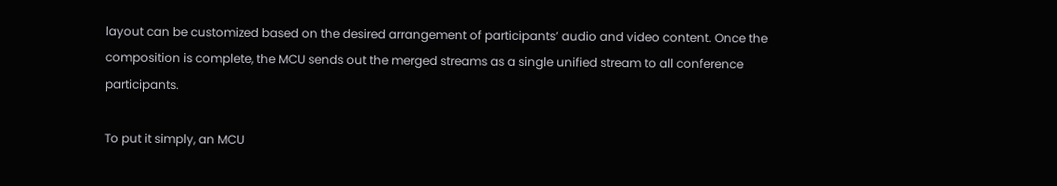layout can be customized based on the desired arrangement of participants’ audio and video content. Once the composition is complete, the MCU sends out the merged streams as a single unified stream to all conference participants.

To put it simply, an MCU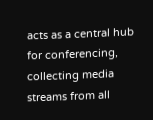acts as a central hub for conferencing, collecting media streams from all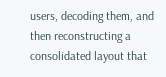users, decoding them, and then reconstructing a consolidated layout that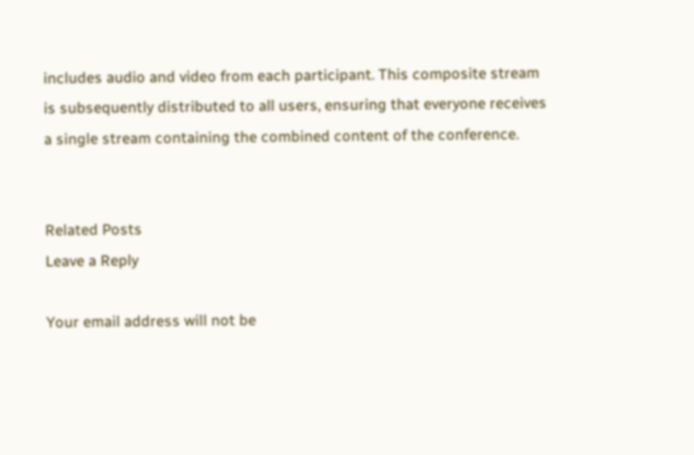includes audio and video from each participant. This composite stream is subsequently distributed to all users, ensuring that everyone receives a single stream containing the combined content of the conference.


Related Posts
Leave a Reply

Your email address will not be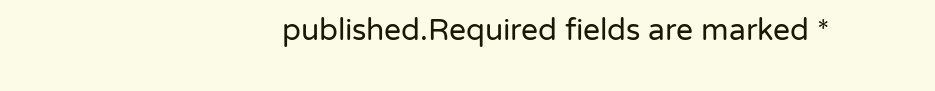published.Required fields are marked *